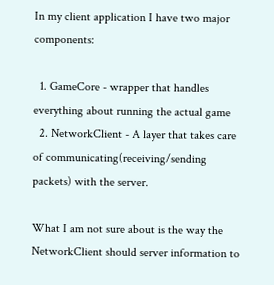In my client application I have two major components:

  1. GameCore - wrapper that handles everything about running the actual game
  2. NetworkClient - A layer that takes care of communicating(receiving/sending packets) with the server.

What I am not sure about is the way the NetworkClient should server information to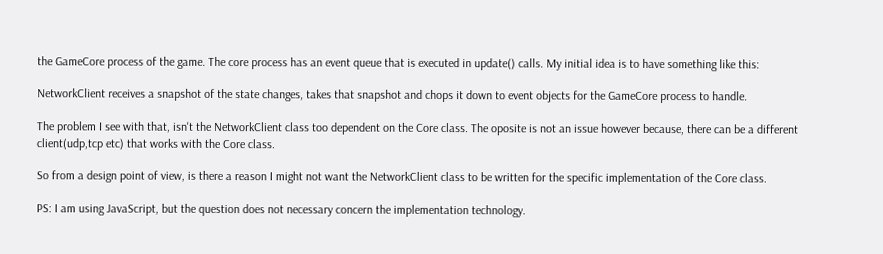the GameCore process of the game. The core process has an event queue that is executed in update() calls. My initial idea is to have something like this:

NetworkClient receives a snapshot of the state changes, takes that snapshot and chops it down to event objects for the GameCore process to handle.

The problem I see with that, isn't the NetworkClient class too dependent on the Core class. The oposite is not an issue however because, there can be a different client(udp,tcp etc) that works with the Core class.

So from a design point of view, is there a reason I might not want the NetworkClient class to be written for the specific implementation of the Core class.

PS: I am using JavaScript, but the question does not necessary concern the implementation technology.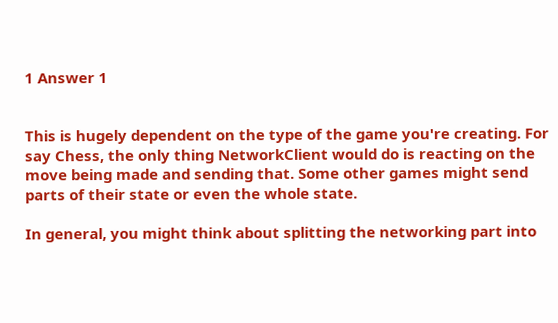1 Answer 1


This is hugely dependent on the type of the game you're creating. For say Chess, the only thing NetworkClient would do is reacting on the move being made and sending that. Some other games might send parts of their state or even the whole state.

In general, you might think about splitting the networking part into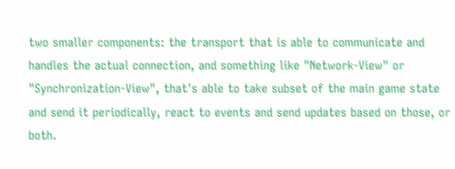two smaller components: the transport that is able to communicate and handles the actual connection, and something like "Network-View" or "Synchronization-View", that's able to take subset of the main game state and send it periodically, react to events and send updates based on those, or both.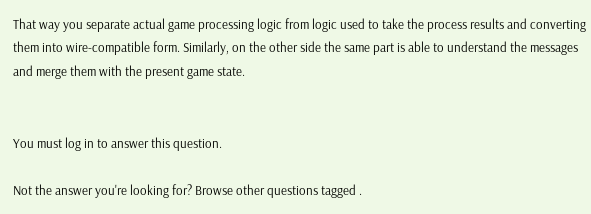That way you separate actual game processing logic from logic used to take the process results and converting them into wire-compatible form. Similarly, on the other side the same part is able to understand the messages and merge them with the present game state.


You must log in to answer this question.

Not the answer you're looking for? Browse other questions tagged .